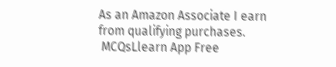As an Amazon Associate I earn from qualifying purchases.
 MCQsLlearn App Free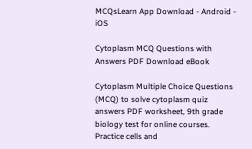MCQsLearn App Download - Android - iOS

Cytoplasm MCQ Questions with Answers PDF Download eBook

Cytoplasm Multiple Choice Questions (MCQ) to solve cytoplasm quiz answers PDF worksheet, 9th grade biology test for online courses. Practice cells and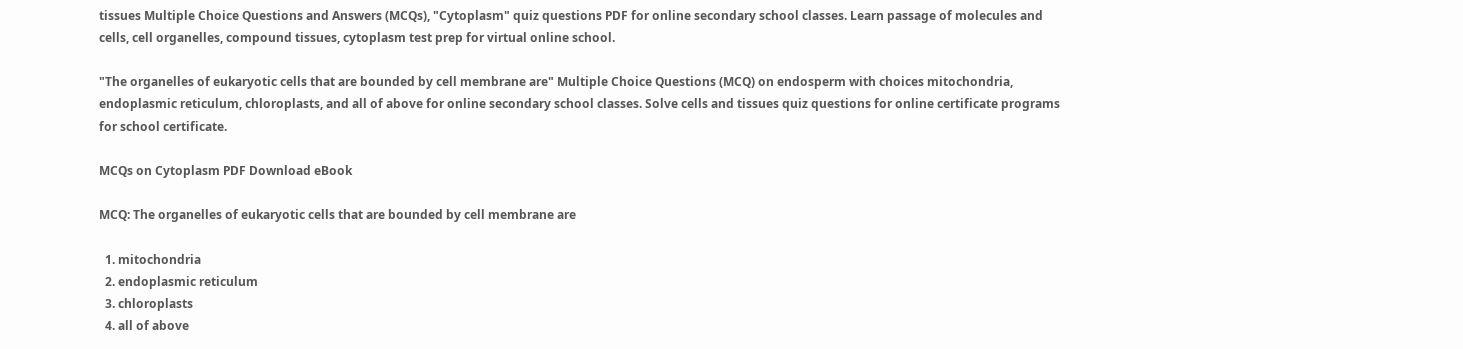tissues Multiple Choice Questions and Answers (MCQs), "Cytoplasm" quiz questions PDF for online secondary school classes. Learn passage of molecules and cells, cell organelles, compound tissues, cytoplasm test prep for virtual online school.

"The organelles of eukaryotic cells that are bounded by cell membrane are" Multiple Choice Questions (MCQ) on endosperm with choices mitochondria, endoplasmic reticulum, chloroplasts, and all of above for online secondary school classes. Solve cells and tissues quiz questions for online certificate programs for school certificate.

MCQs on Cytoplasm PDF Download eBook

MCQ: The organelles of eukaryotic cells that are bounded by cell membrane are

  1. mitochondria
  2. endoplasmic reticulum
  3. chloroplasts
  4. all of above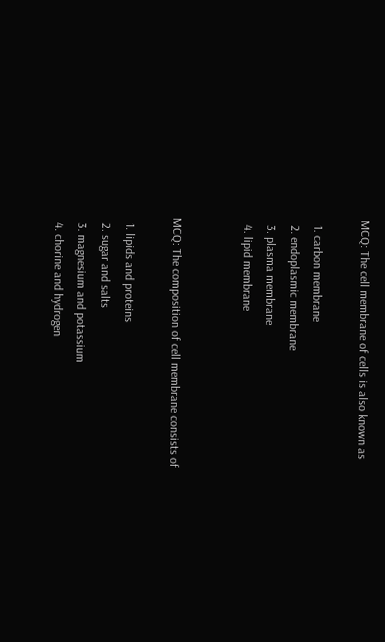MCQ: The cell membrane of cells is also known as

  1. carbon membrane
  2. endoplasmic membrane
  3. plasma membrane
  4. lipid membrane


MCQ: The composition of cell membrane consists of

  1. lipids and proteins
  2. sugar and salts
  3. magnesium and potassium
  4. chorine and hydrogen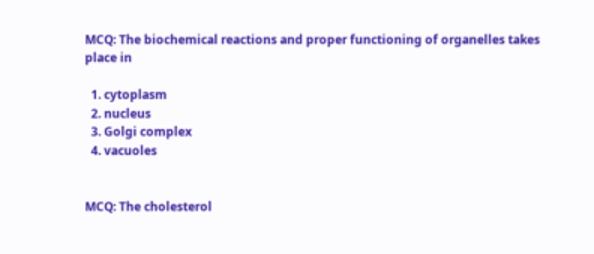MCQ: The biochemical reactions and proper functioning of organelles takes place in

  1. cytoplasm
  2. nucleus
  3. Golgi complex
  4. vacuoles


MCQ: The cholesterol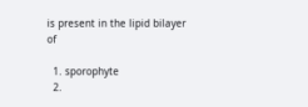is present in the lipid bilayer of

  1. sporophyte
  2.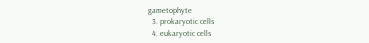gametophyte
  3. prokaryotic cells
  4. eukaryotic cells